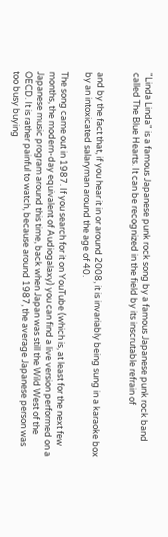"Linda Linda" is a famous Japanese punk rock song by a famous Japanese punk rock band called The Blue Hearts. It can be recognized in the field by its inscrutable refrain of


and by the fact that, if you hear it in or around 2008, it is invariably being sung in a karaoke box by an intoxicated salaryman around the age of 40.

The song came out in 1987. If you search for it on YouTube (which is, at least for the next few months, the modern-day equivalent of Audiogalaxy) you can find a live version performed on a Japanese music program around this time, back when Japan was still the Wild West of the OECD. It is rather painful to watch, because around 1987, the average Japanese person was too busy buying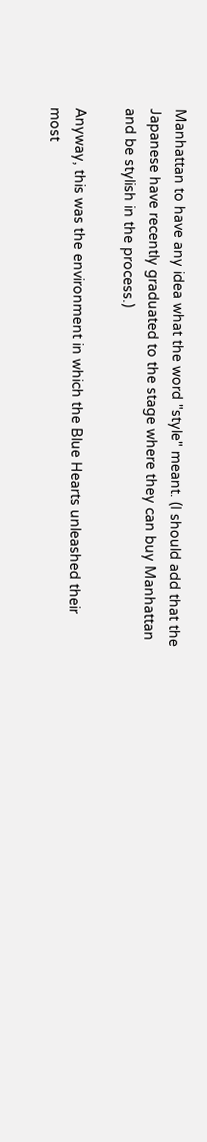Manhattan to have any idea what the word "style" meant. (I should add that the Japanese have recently graduated to the stage where they can buy Manhattan and be stylish in the process.)

Anyway, this was the environment in which the Blue Hearts unleashed their most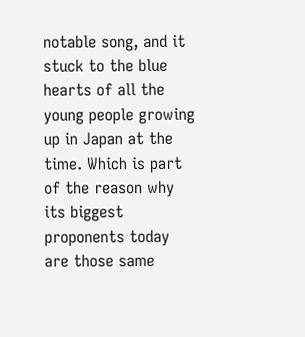notable song, and it stuck to the blue hearts of all the young people growing up in Japan at the time. Which is part of the reason why its biggest proponents today are those same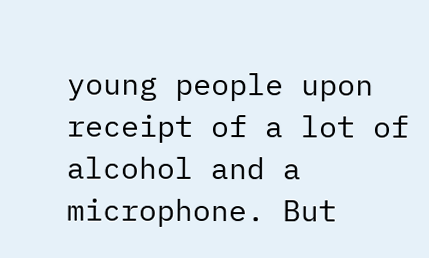young people upon receipt of a lot of alcohol and a microphone. But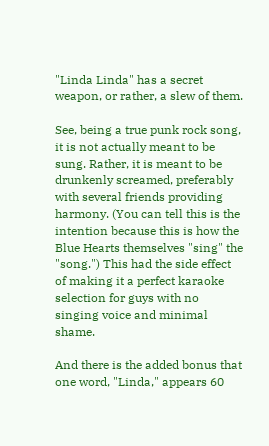"Linda Linda" has a secret weapon, or rather, a slew of them.

See, being a true punk rock song, it is not actually meant to be sung. Rather, it is meant to be drunkenly screamed, preferably with several friends providing harmony. (You can tell this is the intention because this is how the Blue Hearts themselves "sing" the "song.") This had the side effect of making it a perfect karaoke selection for guys with no singing voice and minimal shame.

And there is the added bonus that one word, "Linda," appears 60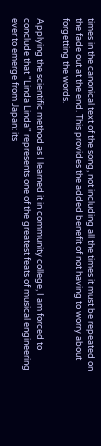times in the canonical text of the song, not including all the times it must be repeated on the fade out at the end. This provides the added benefit of not having to worry about forgetting the words.

Applying the scientific method as I learned it in community college, I am forced to conclude that "Linda Linda" represents one of the greatest feats of musical engineering ever to emerge from Japan: its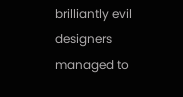brilliantly evil designers managed to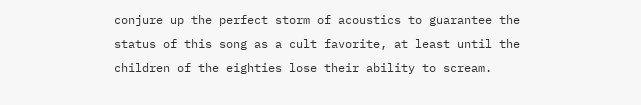conjure up the perfect storm of acoustics to guarantee the status of this song as a cult favorite, at least until the children of the eighties lose their ability to scream.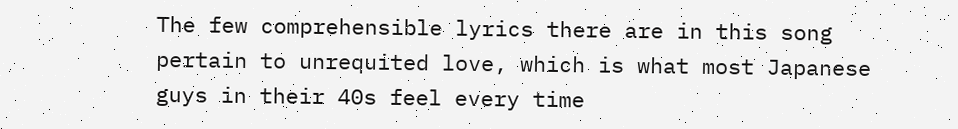The few comprehensible lyrics there are in this song pertain to unrequited love, which is what most Japanese guys in their 40s feel every time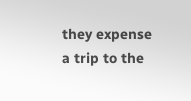they expense a trip to the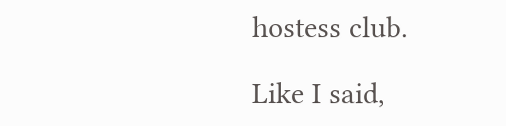hostess club.

Like I said,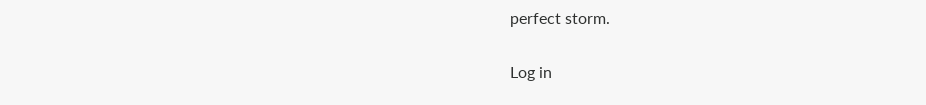perfect storm.

Log in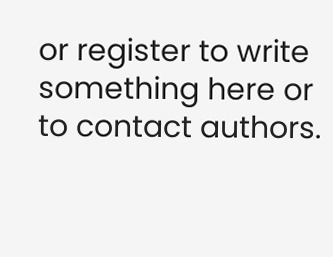or register to write something here or to contact authors.